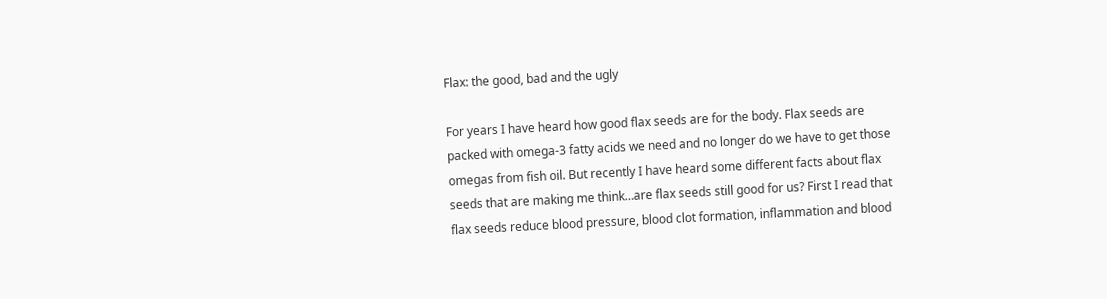Flax: the good, bad and the ugly

For years I have heard how good flax seeds are for the body. Flax seeds are packed with omega-3 fatty acids we need and no longer do we have to get those omegas from fish oil. But recently I have heard some different facts about flax seeds that are making me think…are flax seeds still good for us? First I read that flax seeds reduce blood pressure, blood clot formation, inflammation and blood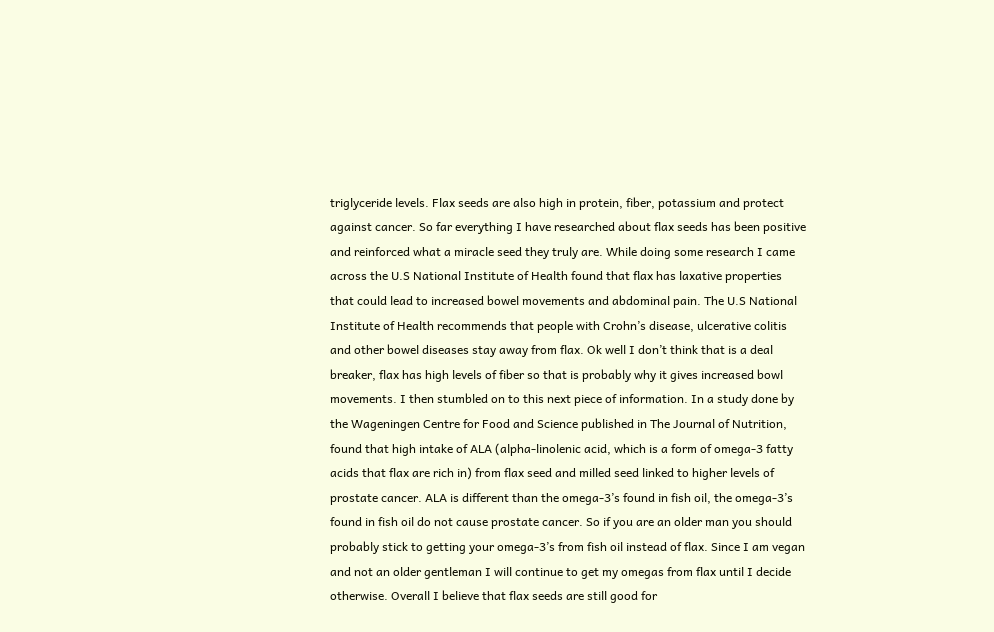triglyceride levels. Flax seeds are also high in protein, fiber, potassium and protect against cancer. So far everything I have researched about flax seeds has been positive and reinforced what a miracle seed they truly are. While doing some research I came across the U.S National Institute of Health found that flax has laxative properties that could lead to increased bowel movements and abdominal pain. The U.S National Institute of Health recommends that people with Crohn’s disease, ulcerative colitis and other bowel diseases stay away from flax. Ok well I don’t think that is a deal breaker, flax has high levels of fiber so that is probably why it gives increased bowl movements. I then stumbled on to this next piece of information. In a study done by the Wageningen Centre for Food and Science published in The Journal of Nutrition, found that high intake of ALA (alpha-linolenic acid, which is a form of omega-3 fatty acids that flax are rich in) from flax seed and milled seed linked to higher levels of prostate cancer. ALA is different than the omega-3’s found in fish oil, the omega-3’s found in fish oil do not cause prostate cancer. So if you are an older man you should probably stick to getting your omega-3’s from fish oil instead of flax. Since I am vegan and not an older gentleman I will continue to get my omegas from flax until I decide otherwise. Overall I believe that flax seeds are still good for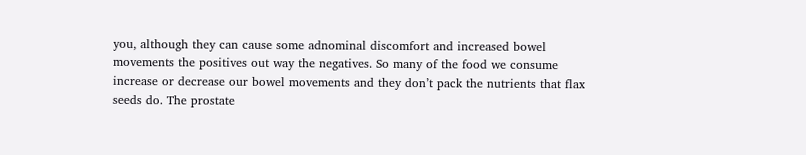you, although they can cause some adnominal discomfort and increased bowel movements the positives out way the negatives. So many of the food we consume increase or decrease our bowel movements and they don’t pack the nutrients that flax seeds do. The prostate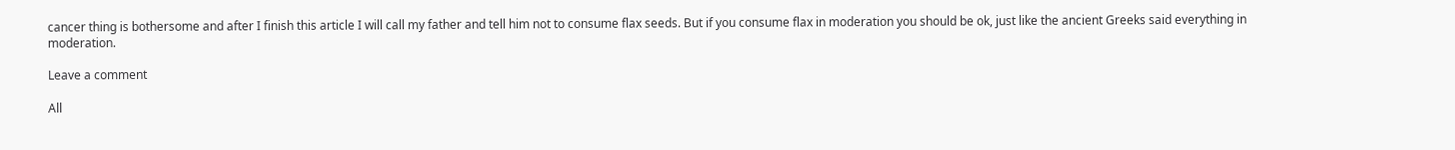cancer thing is bothersome and after I finish this article I will call my father and tell him not to consume flax seeds. But if you consume flax in moderation you should be ok, just like the ancient Greeks said everything in moderation.

Leave a comment

All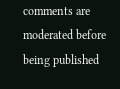comments are moderated before being published